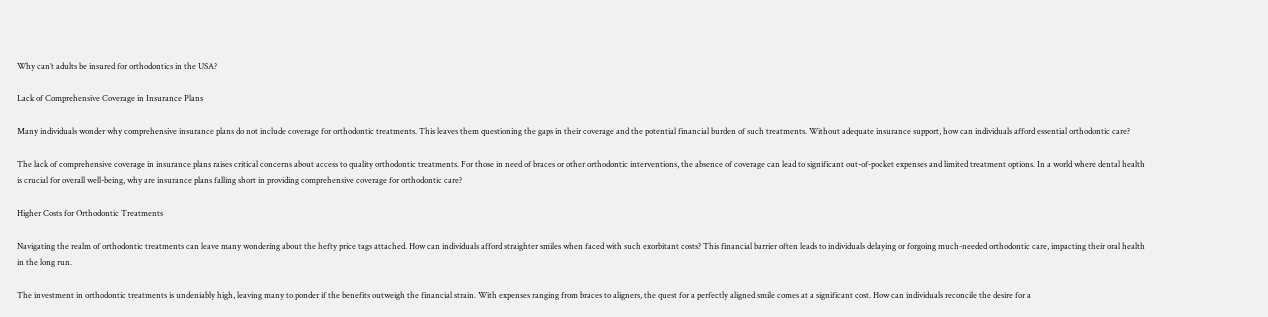Why can’t adults be insured for orthodontics in the USA?

Lack of Comprehensive Coverage in Insurance Plans

Many individuals wonder why comprehensive insurance plans do not include coverage for orthodontic treatments. This leaves them questioning the gaps in their coverage and the potential financial burden of such treatments. Without adequate insurance support, how can individuals afford essential orthodontic care?

The lack of comprehensive coverage in insurance plans raises critical concerns about access to quality orthodontic treatments. For those in need of braces or other orthodontic interventions, the absence of coverage can lead to significant out-of-pocket expenses and limited treatment options. In a world where dental health is crucial for overall well-being, why are insurance plans falling short in providing comprehensive coverage for orthodontic care?

Higher Costs for Orthodontic Treatments

Navigating the realm of orthodontic treatments can leave many wondering about the hefty price tags attached. How can individuals afford straighter smiles when faced with such exorbitant costs? This financial barrier often leads to individuals delaying or forgoing much-needed orthodontic care, impacting their oral health in the long run.

The investment in orthodontic treatments is undeniably high, leaving many to ponder if the benefits outweigh the financial strain. With expenses ranging from braces to aligners, the quest for a perfectly aligned smile comes at a significant cost. How can individuals reconcile the desire for a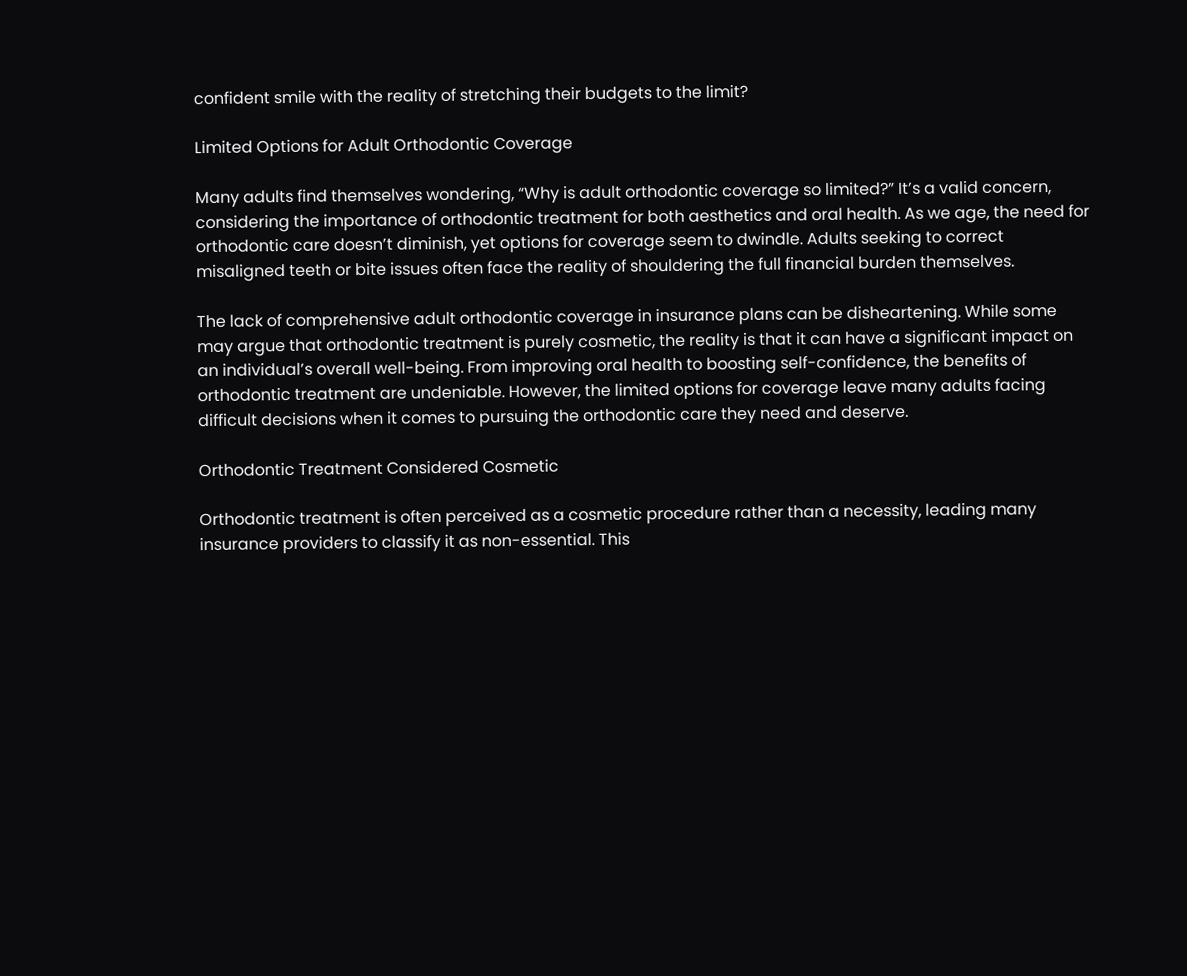confident smile with the reality of stretching their budgets to the limit?

Limited Options for Adult Orthodontic Coverage

Many adults find themselves wondering, “Why is adult orthodontic coverage so limited?” It’s a valid concern, considering the importance of orthodontic treatment for both aesthetics and oral health. As we age, the need for orthodontic care doesn’t diminish, yet options for coverage seem to dwindle. Adults seeking to correct misaligned teeth or bite issues often face the reality of shouldering the full financial burden themselves.

The lack of comprehensive adult orthodontic coverage in insurance plans can be disheartening. While some may argue that orthodontic treatment is purely cosmetic, the reality is that it can have a significant impact on an individual’s overall well-being. From improving oral health to boosting self-confidence, the benefits of orthodontic treatment are undeniable. However, the limited options for coverage leave many adults facing difficult decisions when it comes to pursuing the orthodontic care they need and deserve.

Orthodontic Treatment Considered Cosmetic

Orthodontic treatment is often perceived as a cosmetic procedure rather than a necessity, leading many insurance providers to classify it as non-essential. This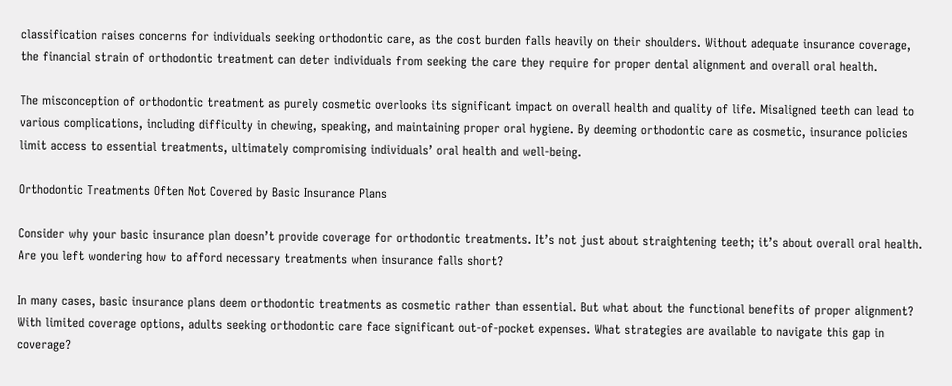classification raises concerns for individuals seeking orthodontic care, as the cost burden falls heavily on their shoulders. Without adequate insurance coverage, the financial strain of orthodontic treatment can deter individuals from seeking the care they require for proper dental alignment and overall oral health.

The misconception of orthodontic treatment as purely cosmetic overlooks its significant impact on overall health and quality of life. Misaligned teeth can lead to various complications, including difficulty in chewing, speaking, and maintaining proper oral hygiene. By deeming orthodontic care as cosmetic, insurance policies limit access to essential treatments, ultimately compromising individuals’ oral health and well-being.

Orthodontic Treatments Often Not Covered by Basic Insurance Plans

Consider why your basic insurance plan doesn’t provide coverage for orthodontic treatments. It’s not just about straightening teeth; it’s about overall oral health. Are you left wondering how to afford necessary treatments when insurance falls short?

In many cases, basic insurance plans deem orthodontic treatments as cosmetic rather than essential. But what about the functional benefits of proper alignment? With limited coverage options, adults seeking orthodontic care face significant out-of-pocket expenses. What strategies are available to navigate this gap in coverage?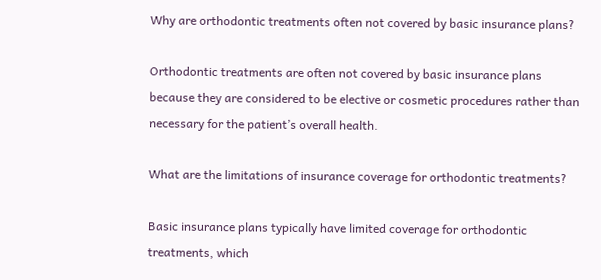Why are orthodontic treatments often not covered by basic insurance plans?

Orthodontic treatments are often not covered by basic insurance plans because they are considered to be elective or cosmetic procedures rather than necessary for the patient’s overall health.

What are the limitations of insurance coverage for orthodontic treatments?

Basic insurance plans typically have limited coverage for orthodontic treatments, which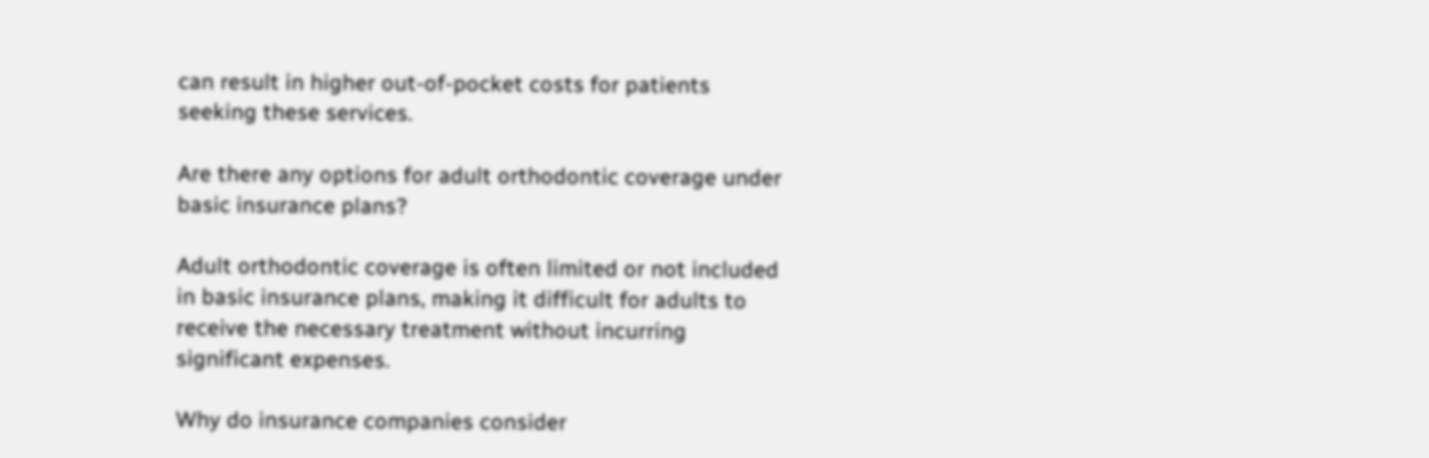can result in higher out-of-pocket costs for patients seeking these services.

Are there any options for adult orthodontic coverage under basic insurance plans?

Adult orthodontic coverage is often limited or not included in basic insurance plans, making it difficult for adults to receive the necessary treatment without incurring significant expenses.

Why do insurance companies consider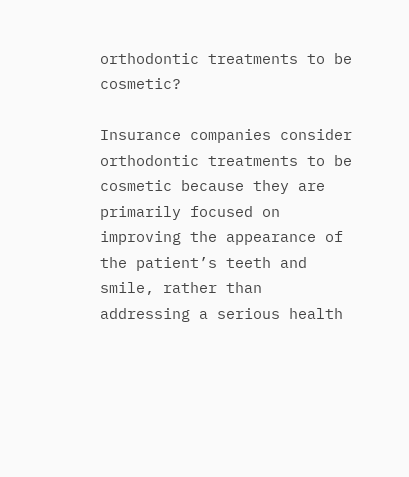orthodontic treatments to be cosmetic?

Insurance companies consider orthodontic treatments to be cosmetic because they are primarily focused on improving the appearance of the patient’s teeth and smile, rather than addressing a serious health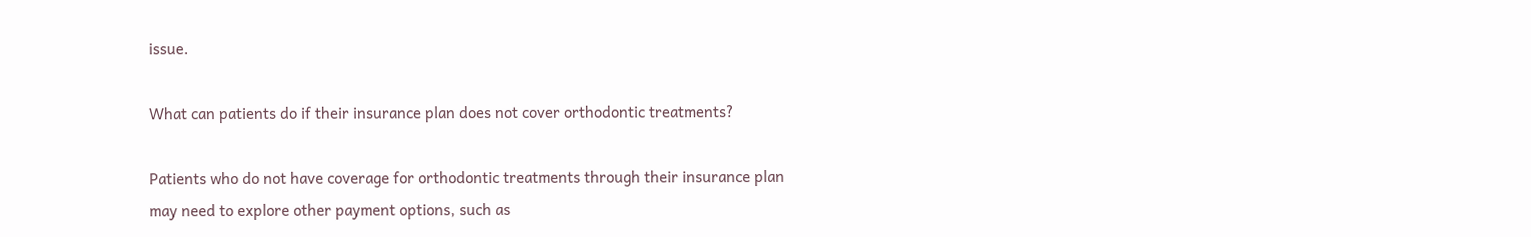issue.

What can patients do if their insurance plan does not cover orthodontic treatments?

Patients who do not have coverage for orthodontic treatments through their insurance plan may need to explore other payment options, such as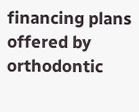financing plans offered by orthodontic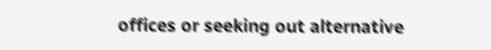offices or seeking out alternative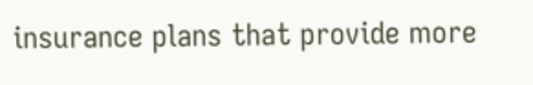insurance plans that provide more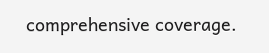comprehensive coverage.